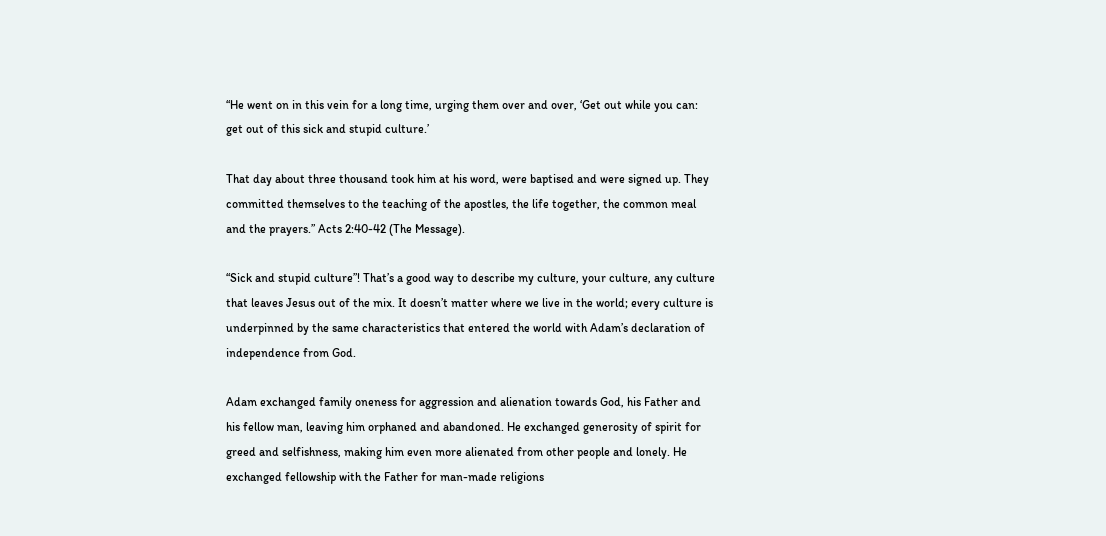“He went on in this vein for a long time, urging them over and over, ‘Get out while you can: get out of this sick and stupid culture.’

That day about three thousand took him at his word, were baptised and were signed up. They committed themselves to the teaching of the apostles, the life together, the common meal and the prayers.” Acts 2:40-42 (The Message).

“Sick and stupid culture”! That’s a good way to describe my culture, your culture, any culture that leaves Jesus out of the mix. It doesn’t matter where we live in the world; every culture is underpinned by the same characteristics that entered the world with Adam’s declaration of independence from God.

Adam exchanged family oneness for aggression and alienation towards God, his Father and his fellow man, leaving him orphaned and abandoned. He exchanged generosity of spirit for greed and selfishness, making him even more alienated from other people and lonely. He exchanged fellowship with the Father for man-made religions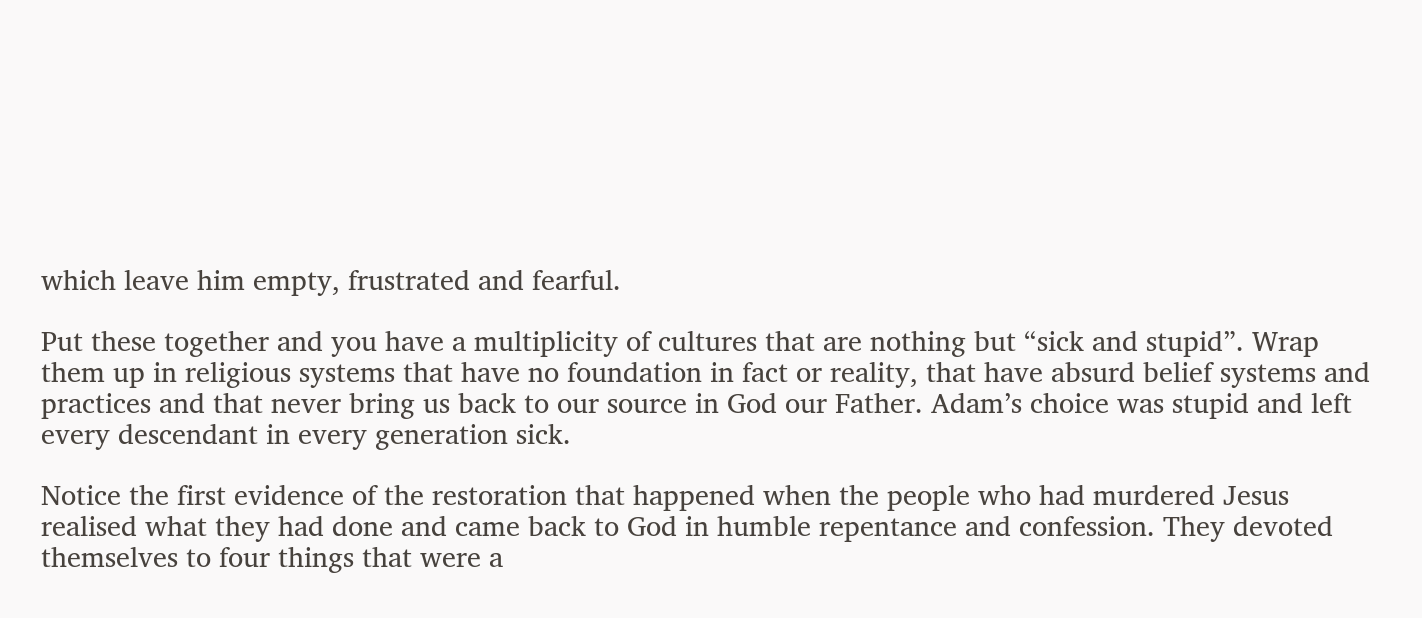which leave him empty, frustrated and fearful.

Put these together and you have a multiplicity of cultures that are nothing but “sick and stupid”. Wrap them up in religious systems that have no foundation in fact or reality, that have absurd belief systems and practices and that never bring us back to our source in God our Father. Adam’s choice was stupid and left every descendant in every generation sick.

Notice the first evidence of the restoration that happened when the people who had murdered Jesus realised what they had done and came back to God in humble repentance and confession. They devoted themselves to four things that were a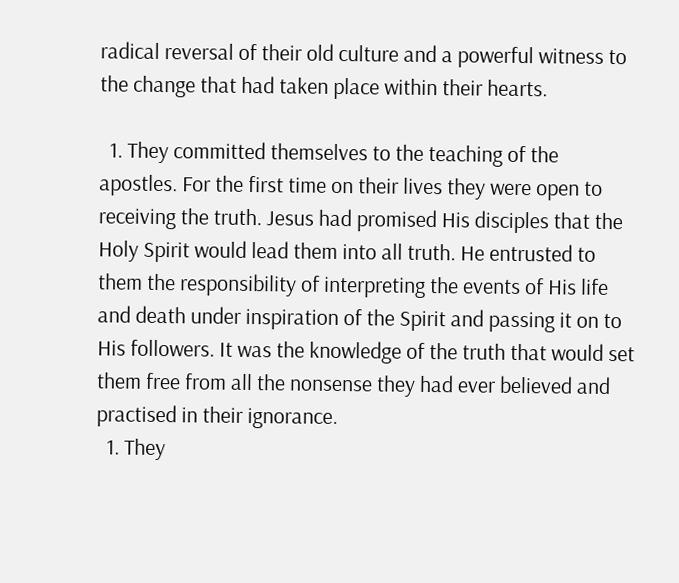radical reversal of their old culture and a powerful witness to the change that had taken place within their hearts.

  1. They committed themselves to the teaching of the apostles. For the first time on their lives they were open to receiving the truth. Jesus had promised His disciples that the Holy Spirit would lead them into all truth. He entrusted to them the responsibility of interpreting the events of His life and death under inspiration of the Spirit and passing it on to His followers. It was the knowledge of the truth that would set them free from all the nonsense they had ever believed and practised in their ignorance.
  1. They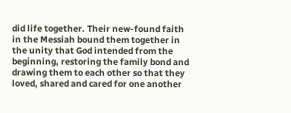did life together. Their new-found faith in the Messiah bound them together in the unity that God intended from the beginning, restoring the family bond and drawing them to each other so that they loved, shared and cared for one another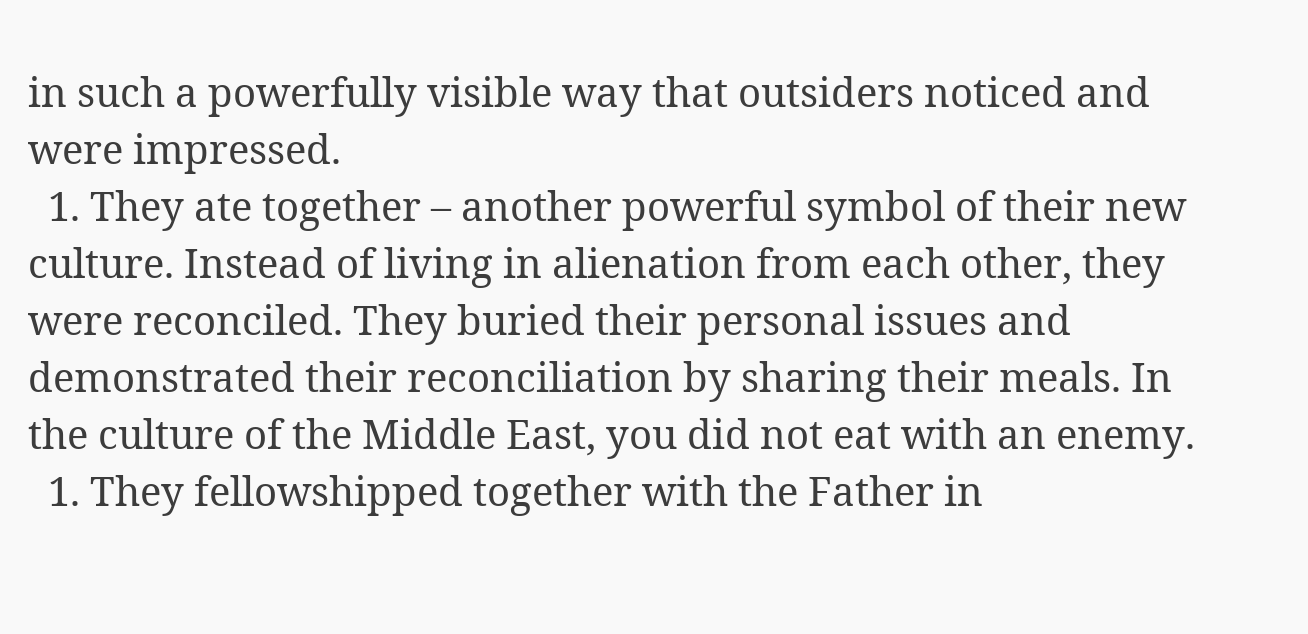in such a powerfully visible way that outsiders noticed and were impressed.
  1. They ate together – another powerful symbol of their new culture. Instead of living in alienation from each other, they were reconciled. They buried their personal issues and demonstrated their reconciliation by sharing their meals. In the culture of the Middle East, you did not eat with an enemy.
  1. They fellowshipped together with the Father in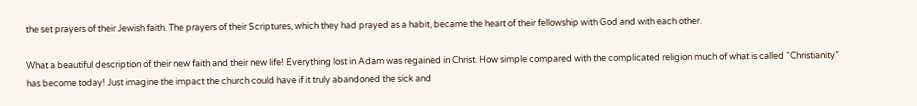the set prayers of their Jewish faith. The prayers of their Scriptures, which they had prayed as a habit, became the heart of their fellowship with God and with each other.

What a beautiful description of their new faith and their new life! Everything lost in Adam was regained in Christ. How simple compared with the complicated religion much of what is called “Christianity” has become today! Just imagine the impact the church could have if it truly abandoned the sick and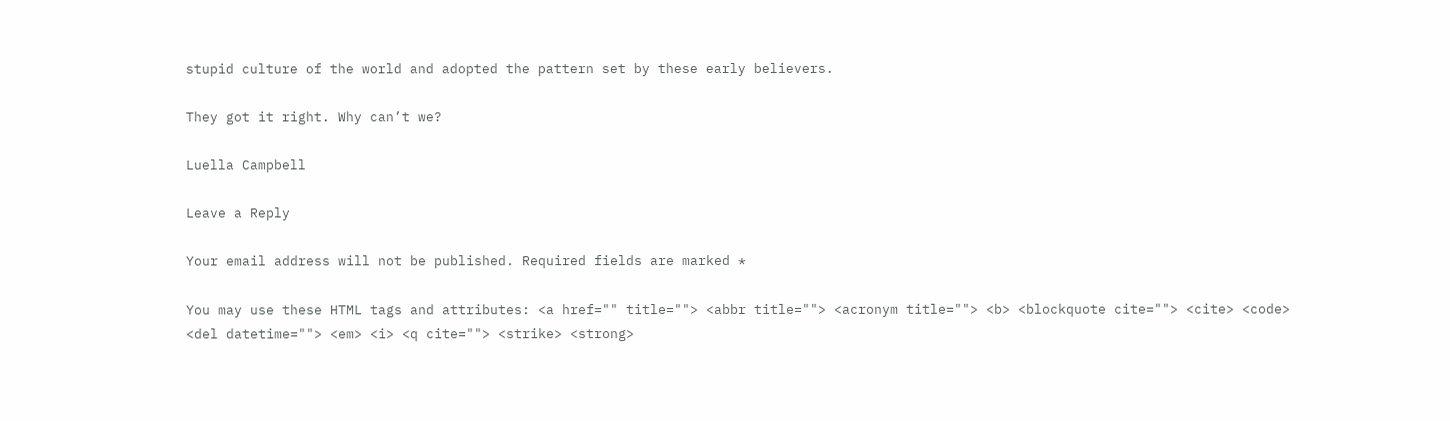stupid culture of the world and adopted the pattern set by these early believers.

They got it right. Why can’t we?

Luella Campbell

Leave a Reply

Your email address will not be published. Required fields are marked *

You may use these HTML tags and attributes: <a href="" title=""> <abbr title=""> <acronym title=""> <b> <blockquote cite=""> <cite> <code> <del datetime=""> <em> <i> <q cite=""> <strike> <strong>